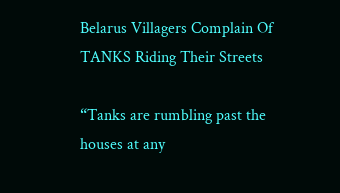Belarus Villagers Complain Of TANKS Riding Their Streets

“Tanks are rumbling past the houses at any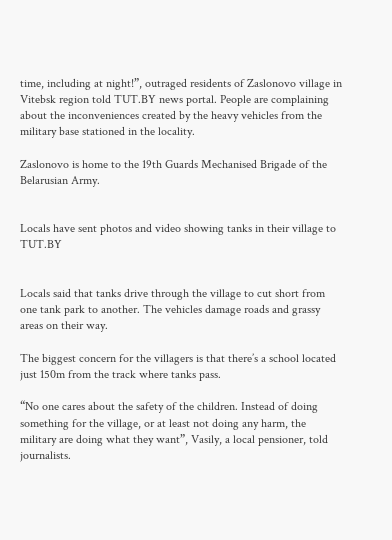time, including at night!”, outraged residents of Zaslonovo village in Vitebsk region told TUT.BY news portal. People are complaining about the inconveniences created by the heavy vehicles from the military base stationed in the locality.

Zaslonovo is home to the 19th Guards Mechanised Brigade of the Belarusian Army.


Locals have sent photos and video showing tanks in their village to TUT.BY


Locals said that tanks drive through the village to cut short from one tank park to another. The vehicles damage roads and grassy areas on their way.

The biggest concern for the villagers is that there’s a school located just 150m from the track where tanks pass.

“No one cares about the safety of the children. Instead of doing something for the village, or at least not doing any harm, the military are doing what they want”, Vasily, a local pensioner, told journalists.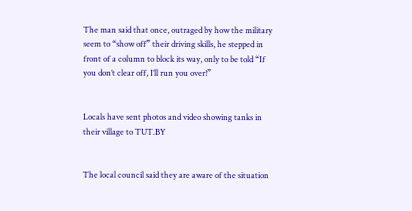The man said that once, outraged by how the military seem to “show off” their driving skills, he stepped in front of a column to block its way, only to be told “If you don’t clear off, I’ll run you over!”


Locals have sent photos and video showing tanks in their village to TUT.BY


The local council said they are aware of the situation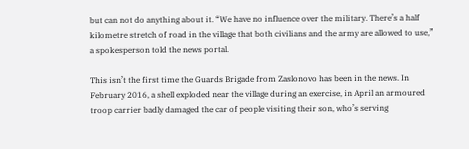but can not do anything about it. “We have no influence over the military. There’s a half kilometre stretch of road in the village that both civilians and the army are allowed to use,” a spokesperson told the news portal.

This isn’t the first time the Guards Brigade from Zaslonovo has been in the news. In February 2016, a shell exploded near the village during an exercise, in April an armoured troop carrier badly damaged the car of people visiting their son, who’s serving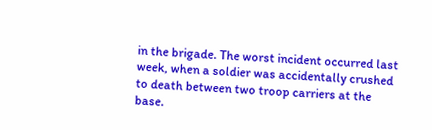in the brigade. The worst incident occurred last week, when a soldier was accidentally crushed to death between two troop carriers at the base.